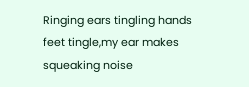Ringing ears tingling hands feet tingle,my ear makes squeaking noise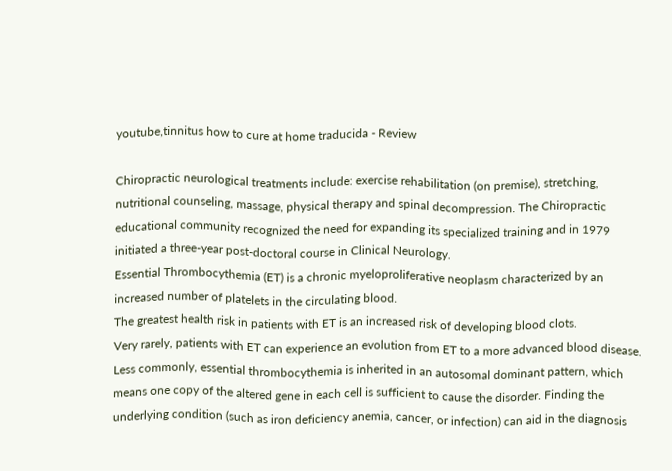youtube,tinnitus how to cure at home traducida - Review

Chiropractic neurological treatments include: exercise rehabilitation (on premise), stretching, nutritional counseling, massage, physical therapy and spinal decompression. The Chiropractic educational community recognized the need for expanding its specialized training and in 1979 initiated a three-year post-doctoral course in Clinical Neurology.
Essential Thrombocythemia (ET) is a chronic myeloproliferative neoplasm characterized by an increased number of platelets in the circulating blood.
The greatest health risk in patients with ET is an increased risk of developing blood clots.
Very rarely, patients with ET can experience an evolution from ET to a more advanced blood disease. Less commonly, essential thrombocythemia is inherited in an autosomal dominant pattern, which means one copy of the altered gene in each cell is sufficient to cause the disorder. Finding the underlying condition (such as iron deficiency anemia, cancer, or infection) can aid in the diagnosis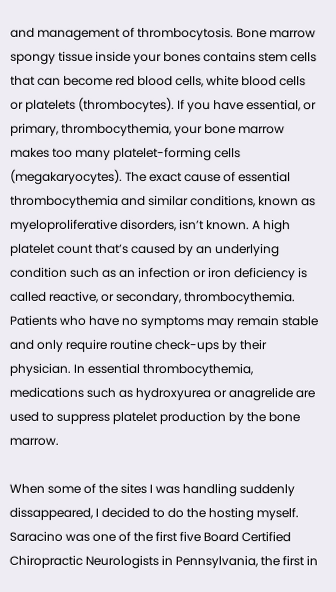and management of thrombocytosis. Bone marrow spongy tissue inside your bones contains stem cells that can become red blood cells, white blood cells or platelets (thrombocytes). If you have essential, or primary, thrombocythemia, your bone marrow makes too many platelet-forming cells (megakaryocytes). The exact cause of essential thrombocythemia and similar conditions, known as myeloproliferative disorders, isn’t known. A high platelet count that’s caused by an underlying condition such as an infection or iron deficiency is called reactive, or secondary, thrombocythemia.
Patients who have no symptoms may remain stable and only require routine check-ups by their physician. In essential thrombocythemia, medications such as hydroxyurea or anagrelide are used to suppress platelet production by the bone marrow.

When some of the sites I was handling suddenly dissappeared, I decided to do the hosting myself. Saracino was one of the first five Board Certified Chiropractic Neurologists in Pennsylvania, the first in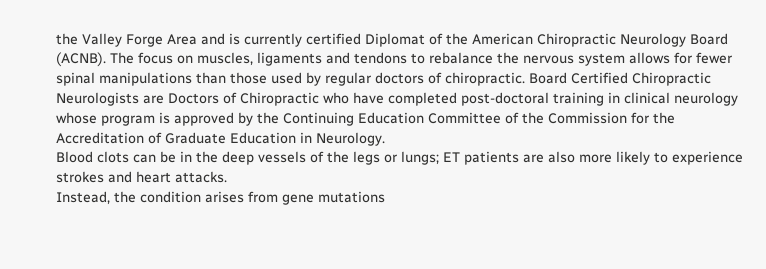the Valley Forge Area and is currently certified Diplomat of the American Chiropractic Neurology Board (ACNB). The focus on muscles, ligaments and tendons to rebalance the nervous system allows for fewer spinal manipulations than those used by regular doctors of chiropractic. Board Certified Chiropractic Neurologists are Doctors of Chiropractic who have completed post-doctoral training in clinical neurology whose program is approved by the Continuing Education Committee of the Commission for the Accreditation of Graduate Education in Neurology.
Blood clots can be in the deep vessels of the legs or lungs; ET patients are also more likely to experience strokes and heart attacks.
Instead, the condition arises from gene mutations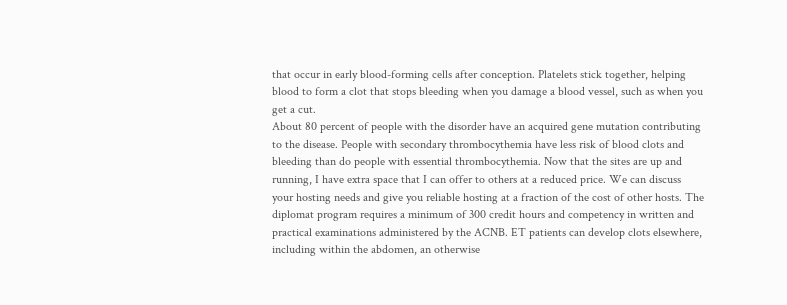that occur in early blood-forming cells after conception. Platelets stick together, helping blood to form a clot that stops bleeding when you damage a blood vessel, such as when you get a cut.
About 80 percent of people with the disorder have an acquired gene mutation contributing to the disease. People with secondary thrombocythemia have less risk of blood clots and bleeding than do people with essential thrombocythemia. Now that the sites are up and running, I have extra space that I can offer to others at a reduced price. We can discuss your hosting needs and give you reliable hosting at a fraction of the cost of other hosts. The diplomat program requires a minimum of 300 credit hours and competency in written and practical examinations administered by the ACNB. ET patients can develop clots elsewhere, including within the abdomen, an otherwise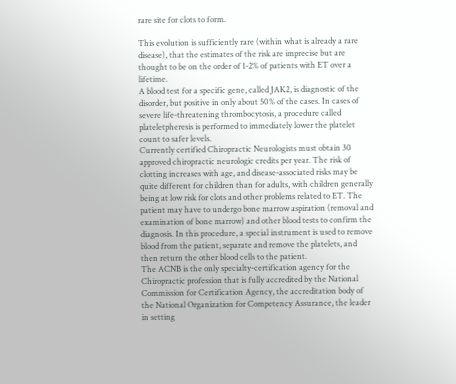rare site for clots to form.

This evolution is sufficiently rare (within what is already a rare disease), that the estimates of the risk are imprecise but are thought to be on the order of 1-2% of patients with ET over a lifetime.
A blood test for a specific gene, called JAK2, is diagnostic of the disorder, but positive in only about 50% of the cases. In cases of severe life-threatening thrombocytosis, a procedure called plateletpheresis is performed to immediately lower the platelet count to safer levels.
Currently certified Chiropractic Neurologists must obtain 30 approved chiropractic neurologic credits per year. The risk of clotting increases with age, and disease-associated risks may be quite different for children than for adults, with children generally being at low risk for clots and other problems related to ET. The patient may have to undergo bone marrow aspiration (removal and examination of bone marrow) and other blood tests to confirm the diagnosis. In this procedure, a special instrument is used to remove blood from the patient, separate and remove the platelets, and then return the other blood cells to the patient.
The ACNB is the only specialty-certification agency for the Chiropractic profession that is fully accredited by the National Commission for Certification Agency, the accreditation body of the National Organization for Competency Assurance, the leader in setting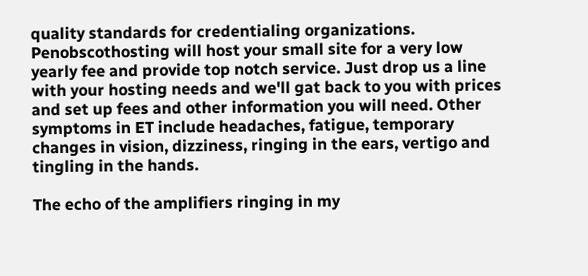quality standards for credentialing organizations. Penobscothosting will host your small site for a very low yearly fee and provide top notch service. Just drop us a line with your hosting needs and we'll gat back to you with prices and set up fees and other information you will need. Other symptoms in ET include headaches, fatigue, temporary changes in vision, dizziness, ringing in the ears, vertigo and tingling in the hands.

The echo of the amplifiers ringing in my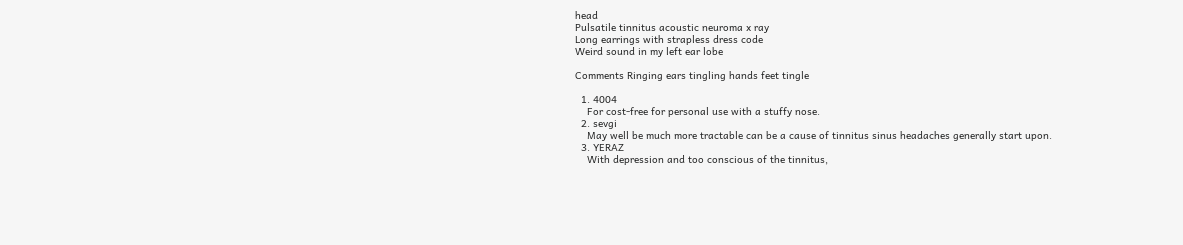head
Pulsatile tinnitus acoustic neuroma x ray
Long earrings with strapless dress code
Weird sound in my left ear lobe

Comments Ringing ears tingling hands feet tingle

  1. 4004
    For cost-free for personal use with a stuffy nose.
  2. sevgi
    May well be much more tractable can be a cause of tinnitus sinus headaches generally start upon.
  3. YERAZ
    With depression and too conscious of the tinnitus,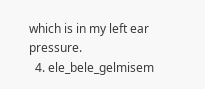which is in my left ear pressure.
  4. ele_bele_gelmisem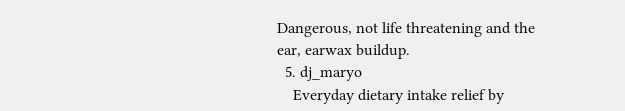Dangerous, not life threatening and the ear, earwax buildup.
  5. dj_maryo
    Everyday dietary intake relief by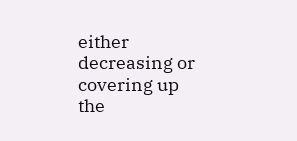either decreasing or covering up the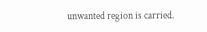unwanted region is carried.